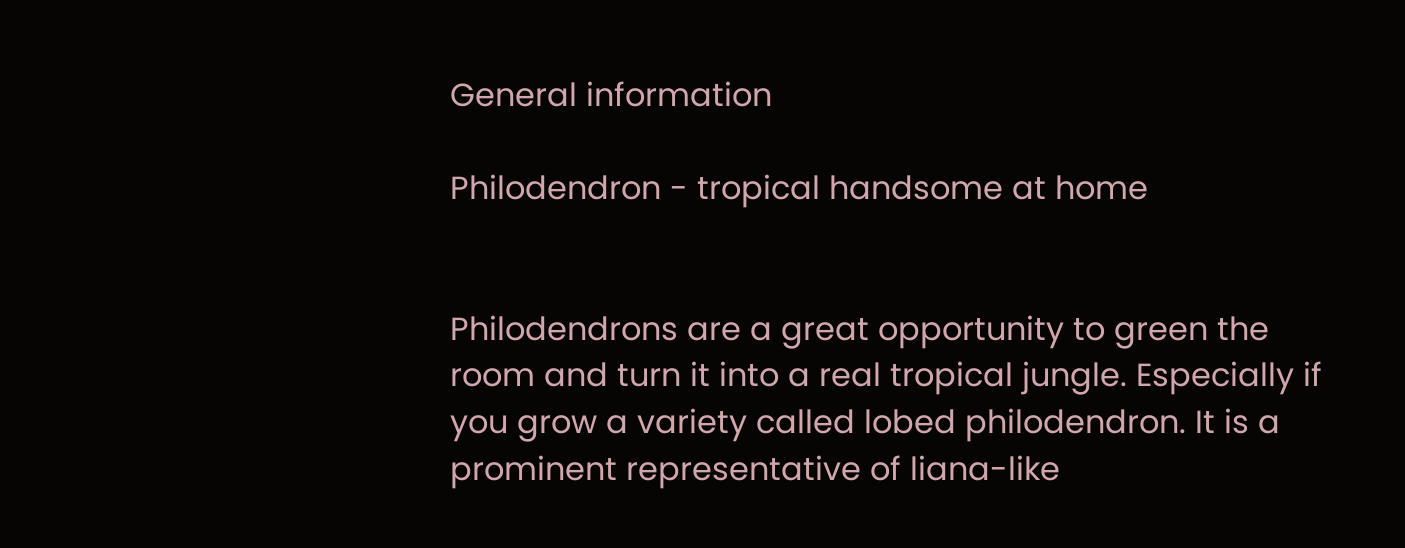General information

Philodendron - tropical handsome at home


Philodendrons are a great opportunity to green the room and turn it into a real tropical jungle. Especially if you grow a variety called lobed philodendron. It is a prominent representative of liana-like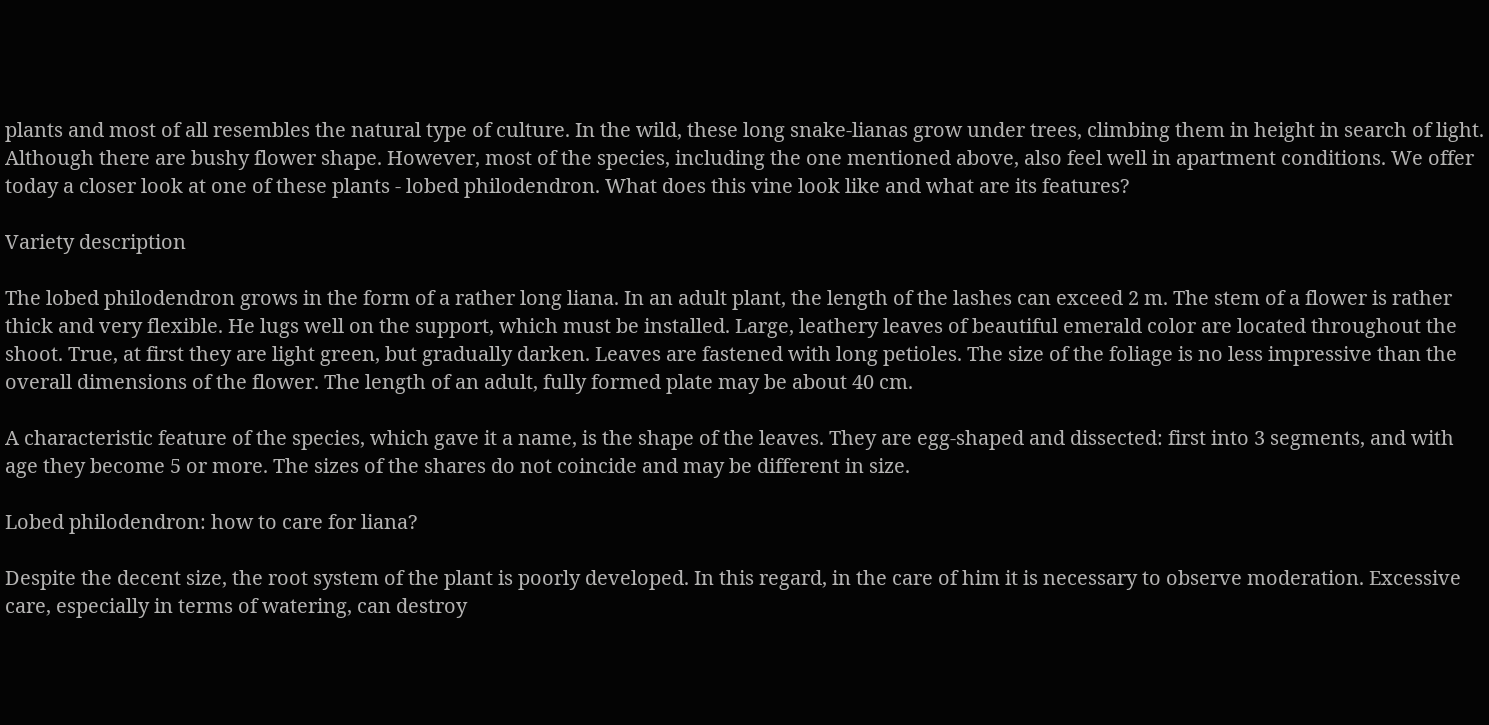plants and most of all resembles the natural type of culture. In the wild, these long snake-lianas grow under trees, climbing them in height in search of light. Although there are bushy flower shape. However, most of the species, including the one mentioned above, also feel well in apartment conditions. We offer today a closer look at one of these plants - lobed philodendron. What does this vine look like and what are its features?

Variety description

The lobed philodendron grows in the form of a rather long liana. In an adult plant, the length of the lashes can exceed 2 m. The stem of a flower is rather thick and very flexible. He lugs well on the support, which must be installed. Large, leathery leaves of beautiful emerald color are located throughout the shoot. True, at first they are light green, but gradually darken. Leaves are fastened with long petioles. The size of the foliage is no less impressive than the overall dimensions of the flower. The length of an adult, fully formed plate may be about 40 cm.

A characteristic feature of the species, which gave it a name, is the shape of the leaves. They are egg-shaped and dissected: first into 3 segments, and with age they become 5 or more. The sizes of the shares do not coincide and may be different in size.

Lobed philodendron: how to care for liana?

Despite the decent size, the root system of the plant is poorly developed. In this regard, in the care of him it is necessary to observe moderation. Excessive care, especially in terms of watering, can destroy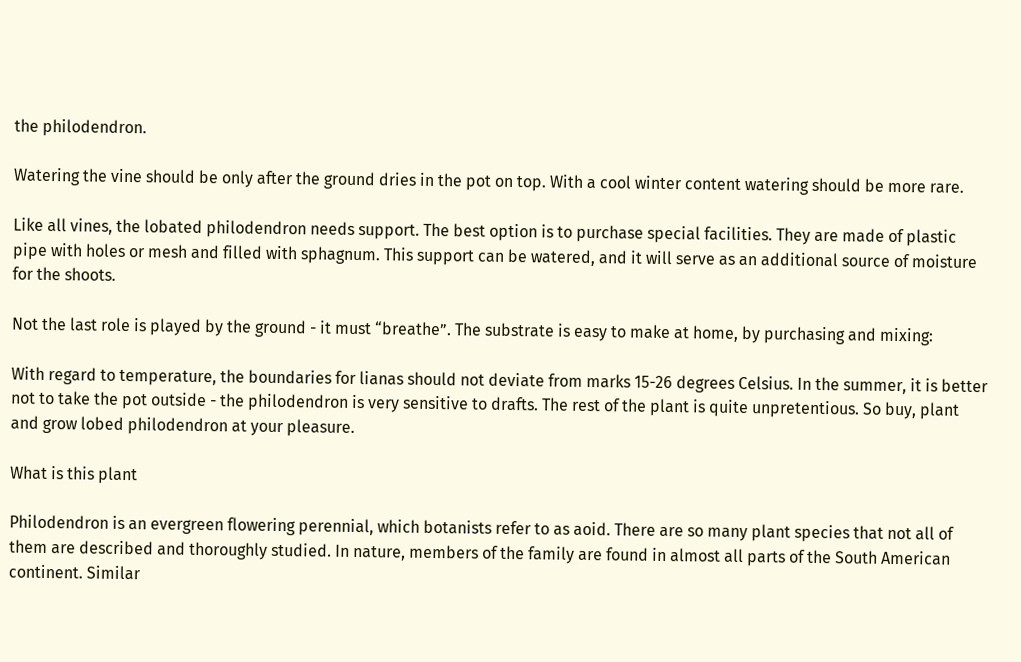the philodendron.

Watering the vine should be only after the ground dries in the pot on top. With a cool winter content watering should be more rare.

Like all vines, the lobated philodendron needs support. The best option is to purchase special facilities. They are made of plastic pipe with holes or mesh and filled with sphagnum. This support can be watered, and it will serve as an additional source of moisture for the shoots.

Not the last role is played by the ground - it must “breathe”. The substrate is easy to make at home, by purchasing and mixing:

With regard to temperature, the boundaries for lianas should not deviate from marks 15-26 degrees Celsius. In the summer, it is better not to take the pot outside - the philodendron is very sensitive to drafts. The rest of the plant is quite unpretentious. So buy, plant and grow lobed philodendron at your pleasure.

What is this plant

Philodendron is an evergreen flowering perennial, which botanists refer to as aoid. There are so many plant species that not all of them are described and thoroughly studied. In nature, members of the family are found in almost all parts of the South American continent. Similar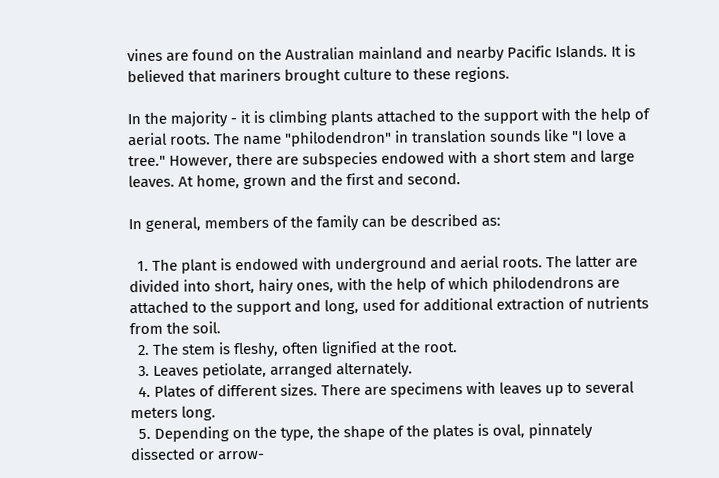vines are found on the Australian mainland and nearby Pacific Islands. It is believed that mariners brought culture to these regions.

In the majority - it is climbing plants attached to the support with the help of aerial roots. The name "philodendron" in translation sounds like "I love a tree." However, there are subspecies endowed with a short stem and large leaves. At home, grown and the first and second.

In general, members of the family can be described as:

  1. The plant is endowed with underground and aerial roots. The latter are divided into short, hairy ones, with the help of which philodendrons are attached to the support and long, used for additional extraction of nutrients from the soil.
  2. The stem is fleshy, often lignified at the root.
  3. Leaves petiolate, arranged alternately.
  4. Plates of different sizes. There are specimens with leaves up to several meters long.
  5. Depending on the type, the shape of the plates is oval, pinnately dissected or arrow-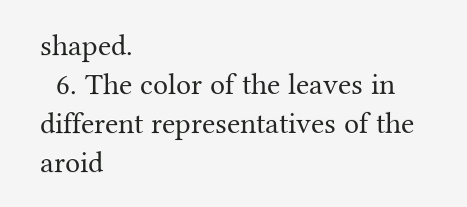shaped.
  6. The color of the leaves in different representatives of the aroid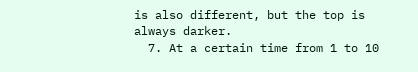is also different, but the top is always darker.
  7. At a certain time from 1 to 10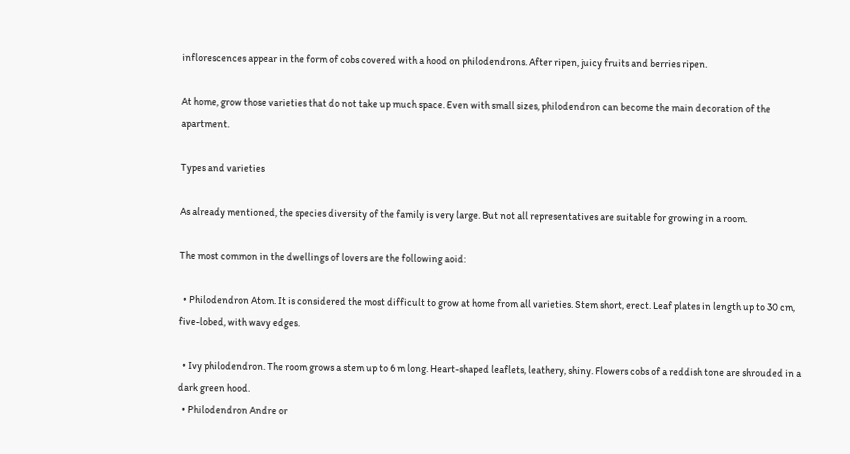inflorescences appear in the form of cobs covered with a hood on philodendrons. After ripen, juicy fruits and berries ripen.

At home, grow those varieties that do not take up much space. Even with small sizes, philodendron can become the main decoration of the apartment.

Types and varieties

As already mentioned, the species diversity of the family is very large. But not all representatives are suitable for growing in a room.

The most common in the dwellings of lovers are the following aoid:

  • Philodendron Atom. It is considered the most difficult to grow at home from all varieties. Stem short, erect. Leaf plates in length up to 30 cm, five-lobed, with wavy edges.

  • Ivy philodendron. The room grows a stem up to 6 m long. Heart-shaped leaflets, leathery, shiny. Flowers cobs of a reddish tone are shrouded in a dark green hood.
  • Philodendron Andre or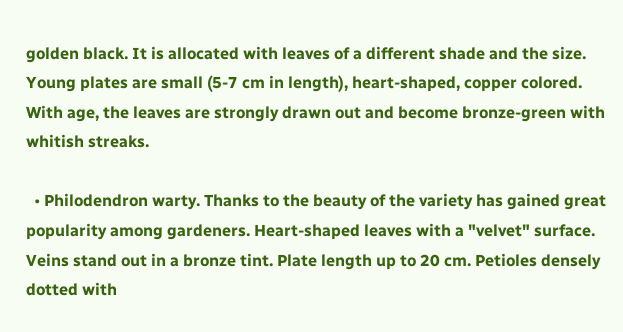golden black. It is allocated with leaves of a different shade and the size. Young plates are small (5-7 cm in length), heart-shaped, copper colored. With age, the leaves are strongly drawn out and become bronze-green with whitish streaks.

  • Philodendron warty. Thanks to the beauty of the variety has gained great popularity among gardeners. Heart-shaped leaves with a "velvet" surface. Veins stand out in a bronze tint. Plate length up to 20 cm. Petioles densely dotted with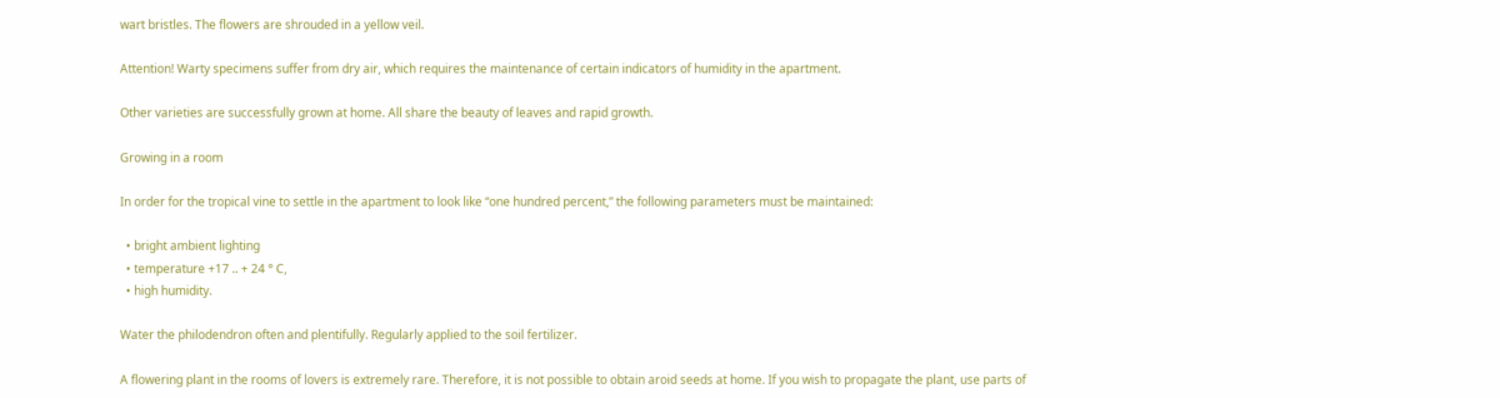wart bristles. The flowers are shrouded in a yellow veil.

Attention! Warty specimens suffer from dry air, which requires the maintenance of certain indicators of humidity in the apartment.

Other varieties are successfully grown at home. All share the beauty of leaves and rapid growth.

Growing in a room

In order for the tropical vine to settle in the apartment to look like “one hundred percent,” the following parameters must be maintained:

  • bright ambient lighting
  • temperature +17 .. + 24 ° C,
  • high humidity.

Water the philodendron often and plentifully. Regularly applied to the soil fertilizer.

A flowering plant in the rooms of lovers is extremely rare. Therefore, it is not possible to obtain aroid seeds at home. If you wish to propagate the plant, use parts of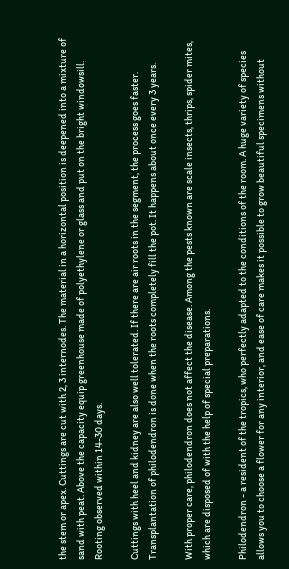the stem or apex. Cuttings are cut with 2, 3 internodes. The material in a horizontal position is deepened into a mixture of sand with peat. Above the capacity equip greenhouse made of polyethylene or glass and put on the bright windowsill. Rooting observed within 14-30 days.

Cuttings with heel and kidney are also well tolerated. If there are air roots in the segment, the process goes faster. Transplantation of philodendron is done when the roots completely fill the pot. It happens about once every 3 years.

With proper care, philodendron does not affect the disease. Among the pests known are scale insects, thrips, spider mites, which are disposed of with the help of special preparations.

Philodendron - a resident of the tropics, who perfectly adapted to the conditions of the room. A huge variety of species allows you to choose a flower for any interior, and ease of care makes it possible to grow beautiful specimens without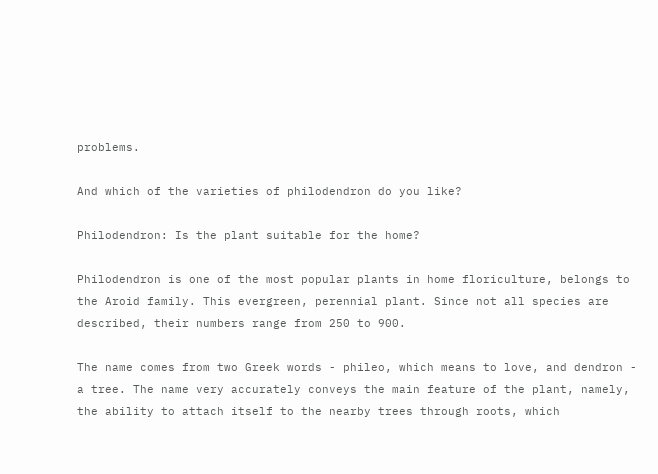problems.

And which of the varieties of philodendron do you like?

Philodendron: Is the plant suitable for the home?

Philodendron is one of the most popular plants in home floriculture, belongs to the Aroid family. This evergreen, perennial plant. Since not all species are described, their numbers range from 250 to 900.

The name comes from two Greek words - phileo, which means to love, and dendron - a tree. The name very accurately conveys the main feature of the plant, namely, the ability to attach itself to the nearby trees through roots, which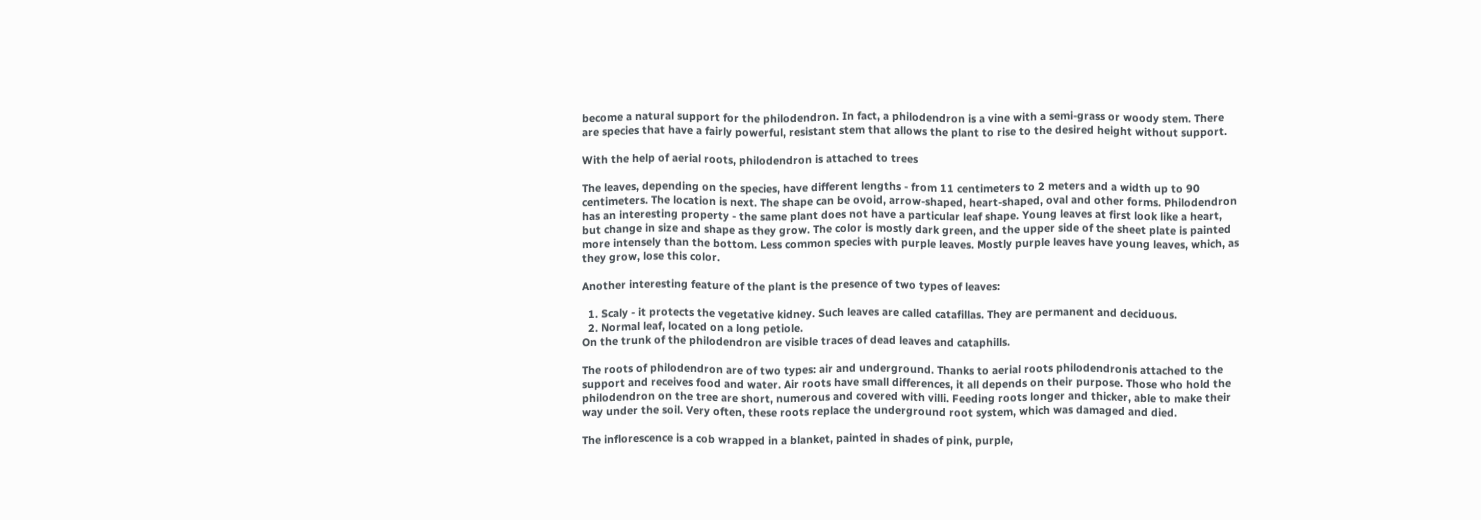become a natural support for the philodendron. In fact, a philodendron is a vine with a semi-grass or woody stem. There are species that have a fairly powerful, resistant stem that allows the plant to rise to the desired height without support.

With the help of aerial roots, philodendron is attached to trees

The leaves, depending on the species, have different lengths - from 11 centimeters to 2 meters and a width up to 90 centimeters. The location is next. The shape can be ovoid, arrow-shaped, heart-shaped, oval and other forms. Philodendron has an interesting property - the same plant does not have a particular leaf shape. Young leaves at first look like a heart, but change in size and shape as they grow. The color is mostly dark green, and the upper side of the sheet plate is painted more intensely than the bottom. Less common species with purple leaves. Mostly purple leaves have young leaves, which, as they grow, lose this color.

Another interesting feature of the plant is the presence of two types of leaves:

  1. Scaly - it protects the vegetative kidney. Such leaves are called catafillas. They are permanent and deciduous.
  2. Normal leaf, located on a long petiole.
On the trunk of the philodendron are visible traces of dead leaves and cataphills.

The roots of philodendron are of two types: air and underground. Thanks to aerial roots philodendronis attached to the support and receives food and water. Air roots have small differences, it all depends on their purpose. Those who hold the philodendron on the tree are short, numerous and covered with villi. Feeding roots longer and thicker, able to make their way under the soil. Very often, these roots replace the underground root system, which was damaged and died.

The inflorescence is a cob wrapped in a blanket, painted in shades of pink, purple,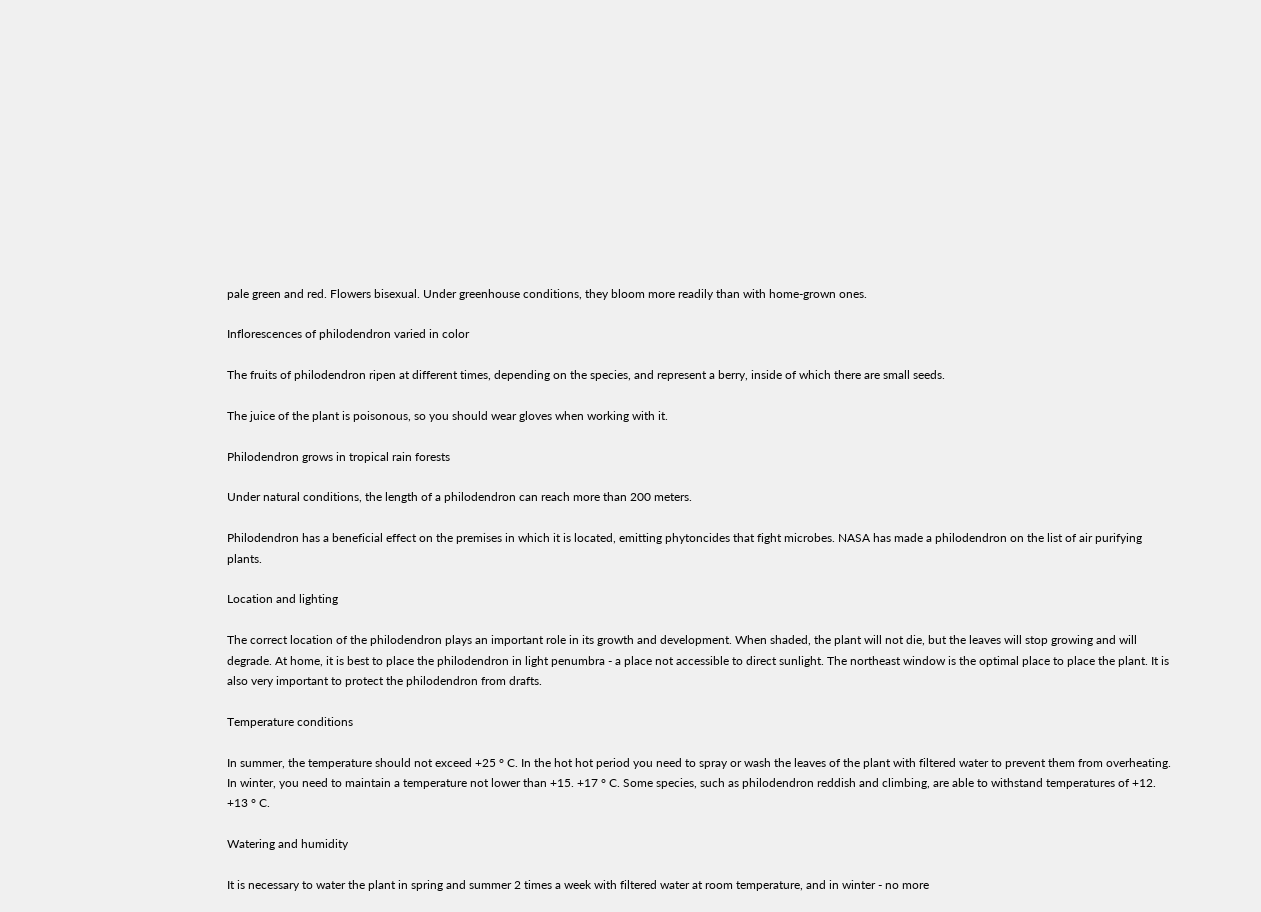pale green and red. Flowers bisexual. Under greenhouse conditions, they bloom more readily than with home-grown ones.

Inflorescences of philodendron varied in color

The fruits of philodendron ripen at different times, depending on the species, and represent a berry, inside of which there are small seeds.

The juice of the plant is poisonous, so you should wear gloves when working with it.

Philodendron grows in tropical rain forests

Under natural conditions, the length of a philodendron can reach more than 200 meters.

Philodendron has a beneficial effect on the premises in which it is located, emitting phytoncides that fight microbes. NASA has made a philodendron on the list of air purifying plants.

Location and lighting

The correct location of the philodendron plays an important role in its growth and development. When shaded, the plant will not die, but the leaves will stop growing and will degrade. At home, it is best to place the philodendron in light penumbra - a place not accessible to direct sunlight. The northeast window is the optimal place to place the plant. It is also very important to protect the philodendron from drafts.

Temperature conditions

In summer, the temperature should not exceed +25 ° C. In the hot hot period you need to spray or wash the leaves of the plant with filtered water to prevent them from overheating. In winter, you need to maintain a temperature not lower than +15. +17 ° C. Some species, such as philodendron reddish and climbing, are able to withstand temperatures of +12. +13 ° C.

Watering and humidity

It is necessary to water the plant in spring and summer 2 times a week with filtered water at room temperature, and in winter - no more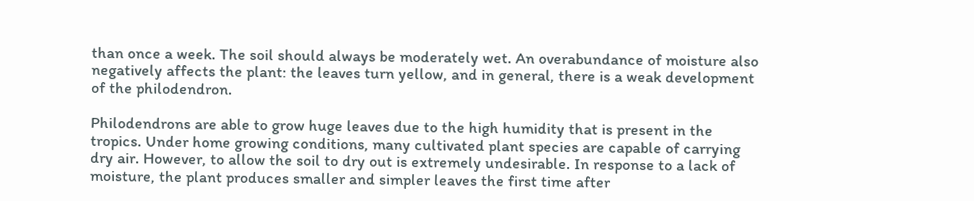than once a week. The soil should always be moderately wet. An overabundance of moisture also negatively affects the plant: the leaves turn yellow, and in general, there is a weak development of the philodendron.

Philodendrons are able to grow huge leaves due to the high humidity that is present in the tropics. Under home growing conditions, many cultivated plant species are capable of carrying dry air. However, to allow the soil to dry out is extremely undesirable. In response to a lack of moisture, the plant produces smaller and simpler leaves the first time after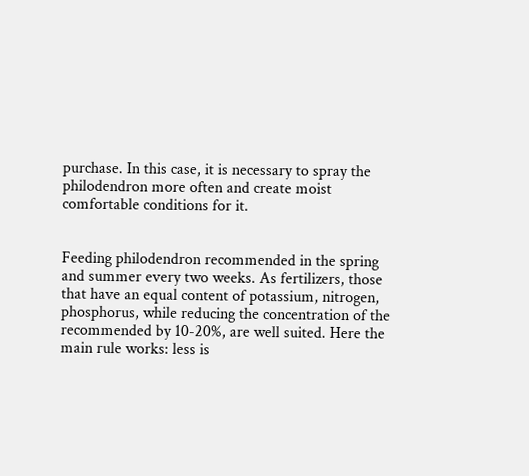purchase. In this case, it is necessary to spray the philodendron more often and create moist comfortable conditions for it.


Feeding philodendron recommended in the spring and summer every two weeks. As fertilizers, those that have an equal content of potassium, nitrogen, phosphorus, while reducing the concentration of the recommended by 10-20%, are well suited. Here the main rule works: less is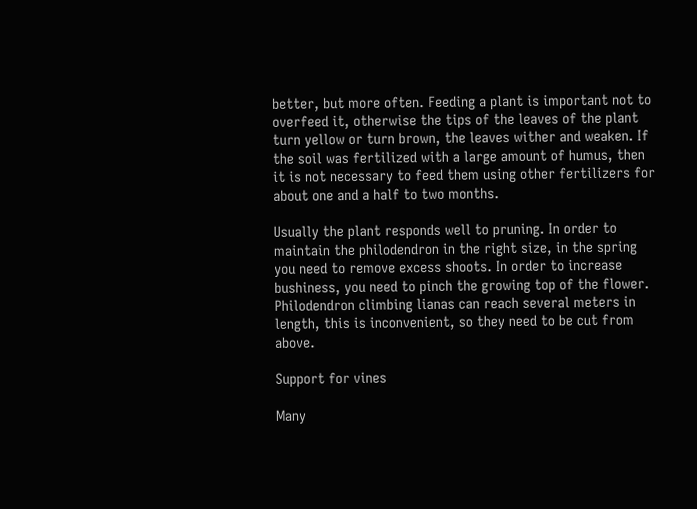better, but more often. Feeding a plant is important not to overfeed it, otherwise the tips of the leaves of the plant turn yellow or turn brown, the leaves wither and weaken. If the soil was fertilized with a large amount of humus, then it is not necessary to feed them using other fertilizers for about one and a half to two months.

Usually the plant responds well to pruning. In order to maintain the philodendron in the right size, in the spring you need to remove excess shoots. In order to increase bushiness, you need to pinch the growing top of the flower. Philodendron climbing lianas can reach several meters in length, this is inconvenient, so they need to be cut from above.

Support for vines

Many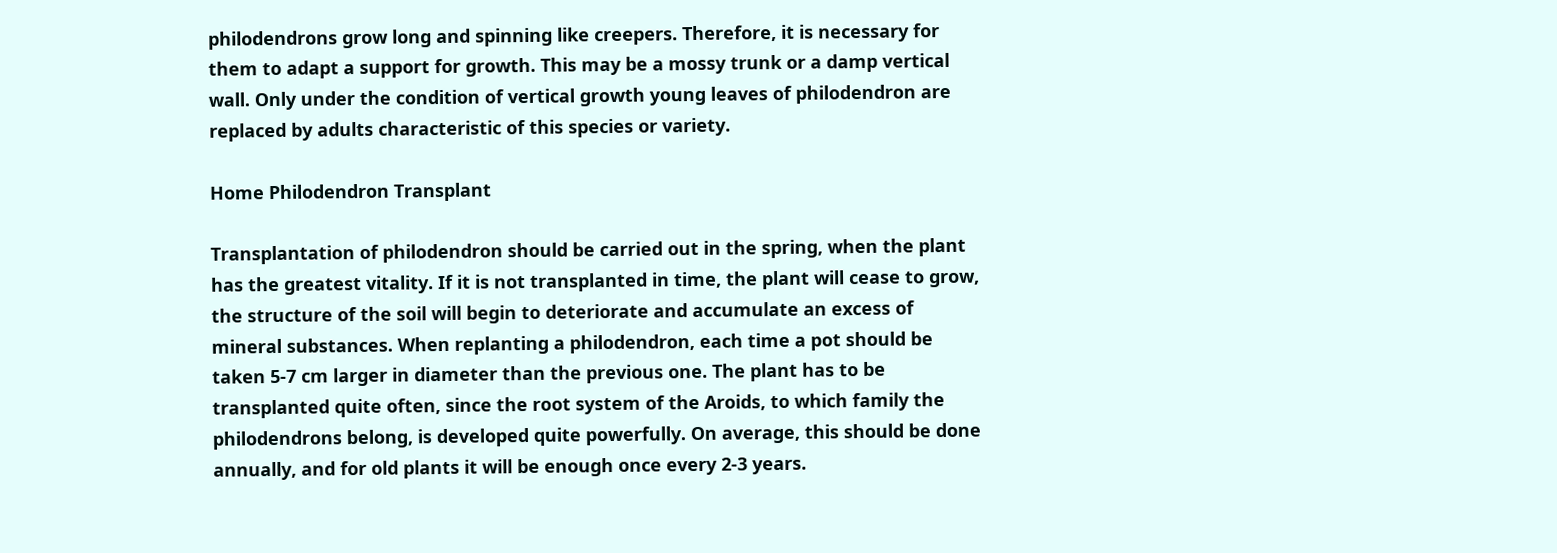philodendrons grow long and spinning like creepers. Therefore, it is necessary for them to adapt a support for growth. This may be a mossy trunk or a damp vertical wall. Only under the condition of vertical growth young leaves of philodendron are replaced by adults characteristic of this species or variety.

Home Philodendron Transplant

Transplantation of philodendron should be carried out in the spring, when the plant has the greatest vitality. If it is not transplanted in time, the plant will cease to grow, the structure of the soil will begin to deteriorate and accumulate an excess of mineral substances. When replanting a philodendron, each time a pot should be taken 5-7 cm larger in diameter than the previous one. The plant has to be transplanted quite often, since the root system of the Aroids, to which family the philodendrons belong, is developed quite powerfully. On average, this should be done annually, and for old plants it will be enough once every 2-3 years.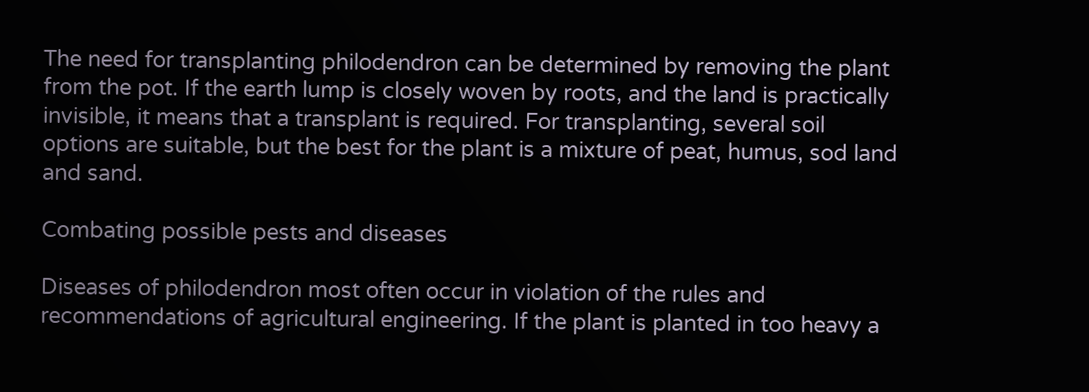The need for transplanting philodendron can be determined by removing the plant from the pot. If the earth lump is closely woven by roots, and the land is practically invisible, it means that a transplant is required. For transplanting, several soil options are suitable, but the best for the plant is a mixture of peat, humus, sod land and sand.

Combating possible pests and diseases

Diseases of philodendron most often occur in violation of the rules and recommendations of agricultural engineering. If the plant is planted in too heavy a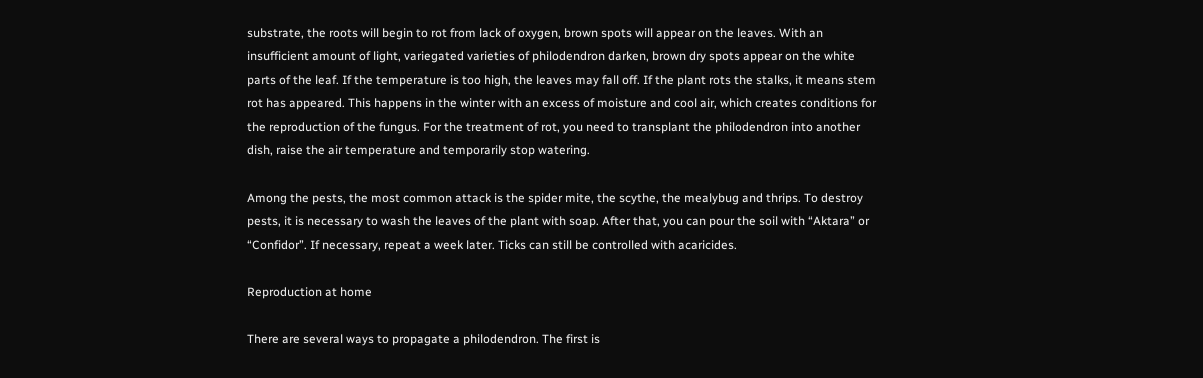substrate, the roots will begin to rot from lack of oxygen, brown spots will appear on the leaves. With an insufficient amount of light, variegated varieties of philodendron darken, brown dry spots appear on the white parts of the leaf. If the temperature is too high, the leaves may fall off. If the plant rots the stalks, it means stem rot has appeared. This happens in the winter with an excess of moisture and cool air, which creates conditions for the reproduction of the fungus. For the treatment of rot, you need to transplant the philodendron into another dish, raise the air temperature and temporarily stop watering.

Among the pests, the most common attack is the spider mite, the scythe, the mealybug and thrips. To destroy pests, it is necessary to wash the leaves of the plant with soap. After that, you can pour the soil with “Aktara” or “Confidor”. If necessary, repeat a week later. Ticks can still be controlled with acaricides.

Reproduction at home

There are several ways to propagate a philodendron. The first is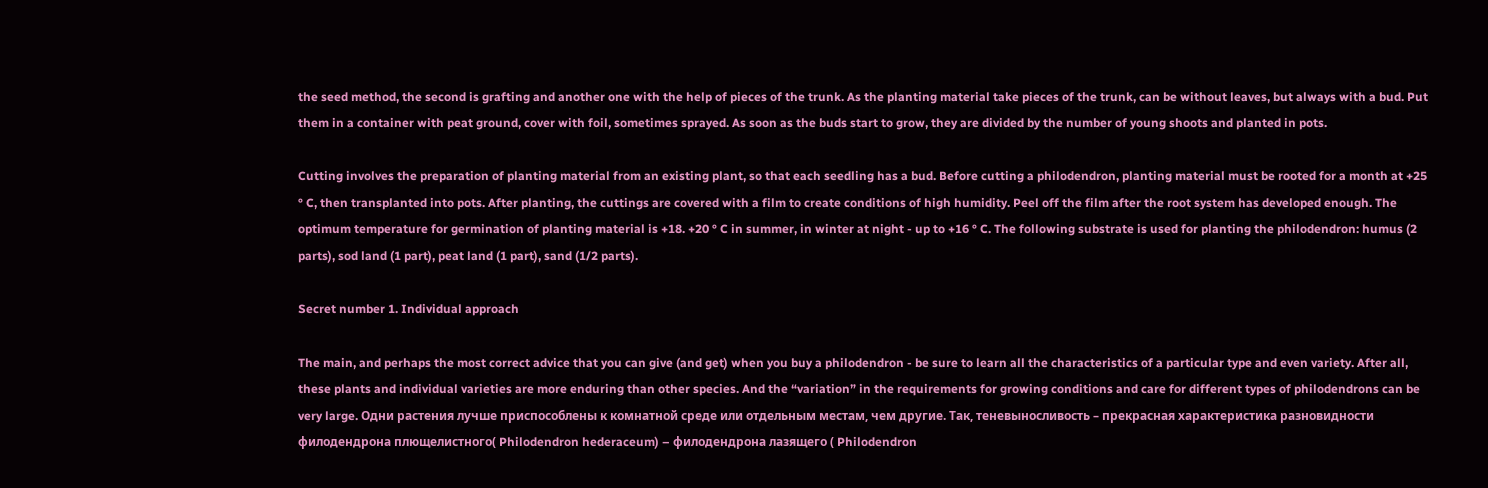the seed method, the second is grafting and another one with the help of pieces of the trunk. As the planting material take pieces of the trunk, can be without leaves, but always with a bud. Put them in a container with peat ground, cover with foil, sometimes sprayed. As soon as the buds start to grow, they are divided by the number of young shoots and planted in pots.

Cutting involves the preparation of planting material from an existing plant, so that each seedling has a bud. Before cutting a philodendron, planting material must be rooted for a month at +25 ° C, then transplanted into pots. After planting, the cuttings are covered with a film to create conditions of high humidity. Peel off the film after the root system has developed enough. The optimum temperature for germination of planting material is +18. +20 ° C in summer, in winter at night - up to +16 ° C. The following substrate is used for planting the philodendron: humus (2 parts), sod land (1 part), peat land (1 part), sand (1/2 parts).

Secret number 1. Individual approach

The main, and perhaps the most correct advice that you can give (and get) when you buy a philodendron - be sure to learn all the characteristics of a particular type and even variety. After all, these plants and individual varieties are more enduring than other species. And the “variation” in the requirements for growing conditions and care for different types of philodendrons can be very large. Одни растения лучше приспособлены к комнатной среде или отдельным местам, чем другие. Так, теневыносливость – прекрасная характеристика разновидности филодендрона плющелистного( Philodendron hederaceum) – филодендрона лазящего ( Philodendron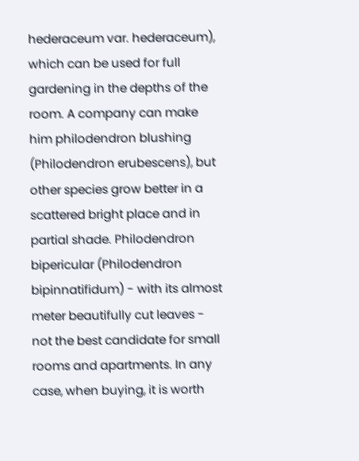hederaceum var. hederaceum), which can be used for full gardening in the depths of the room. A company can make him philodendron blushing (Philodendron erubescens), but other species grow better in a scattered bright place and in partial shade. Philodendron bipericular (Philodendron bipinnatifidum) - with its almost meter beautifully cut leaves - not the best candidate for small rooms and apartments. In any case, when buying, it is worth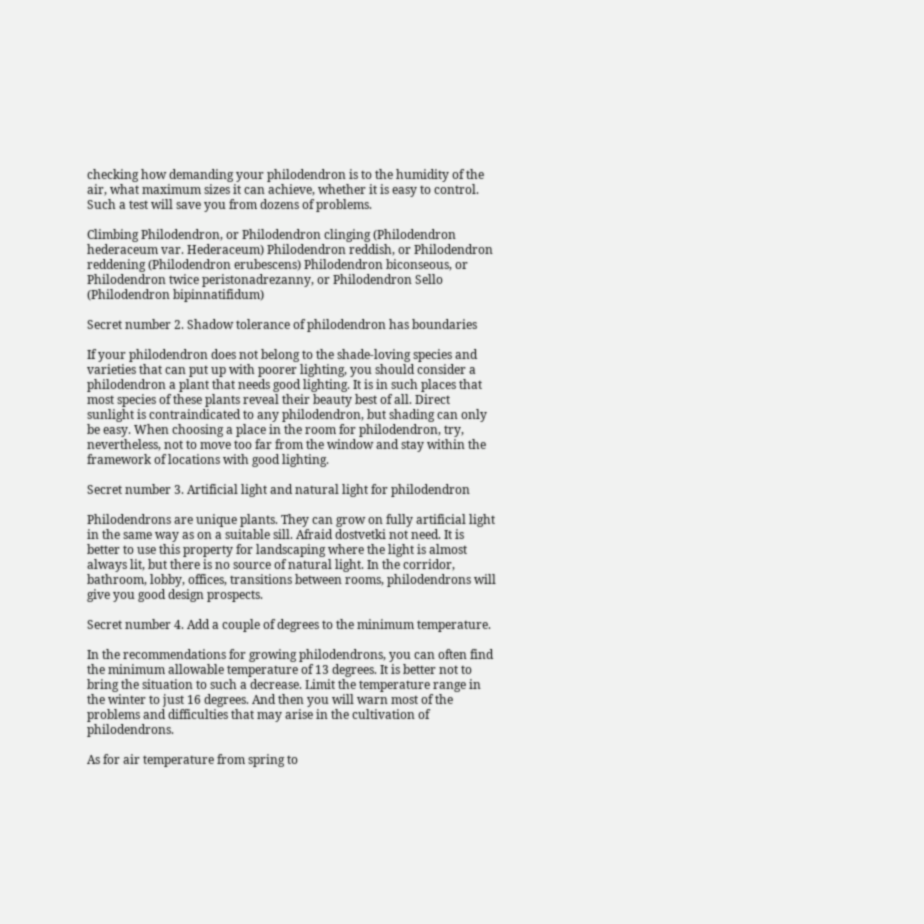checking how demanding your philodendron is to the humidity of the air, what maximum sizes it can achieve, whether it is easy to control. Such a test will save you from dozens of problems.

Climbing Philodendron, or Philodendron clinging (Philodendron hederaceum var. Hederaceum) Philodendron reddish, or Philodendron reddening (Philodendron erubescens) Philodendron biconseous, or Philodendron twice peristonadrezanny, or Philodendron Sello (Philodendron bipinnatifidum)

Secret number 2. Shadow tolerance of philodendron has boundaries

If your philodendron does not belong to the shade-loving species and varieties that can put up with poorer lighting, you should consider a philodendron a plant that needs good lighting. It is in such places that most species of these plants reveal their beauty best of all. Direct sunlight is contraindicated to any philodendron, but shading can only be easy. When choosing a place in the room for philodendron, try, nevertheless, not to move too far from the window and stay within the framework of locations with good lighting.

Secret number 3. Artificial light and natural light for philodendron

Philodendrons are unique plants. They can grow on fully artificial light in the same way as on a suitable sill. Afraid dostvetki not need. It is better to use this property for landscaping where the light is almost always lit, but there is no source of natural light. In the corridor, bathroom, lobby, offices, transitions between rooms, philodendrons will give you good design prospects.

Secret number 4. Add a couple of degrees to the minimum temperature.

In the recommendations for growing philodendrons, you can often find the minimum allowable temperature of 13 degrees. It is better not to bring the situation to such a decrease. Limit the temperature range in the winter to just 16 degrees. And then you will warn most of the problems and difficulties that may arise in the cultivation of philodendrons.

As for air temperature from spring to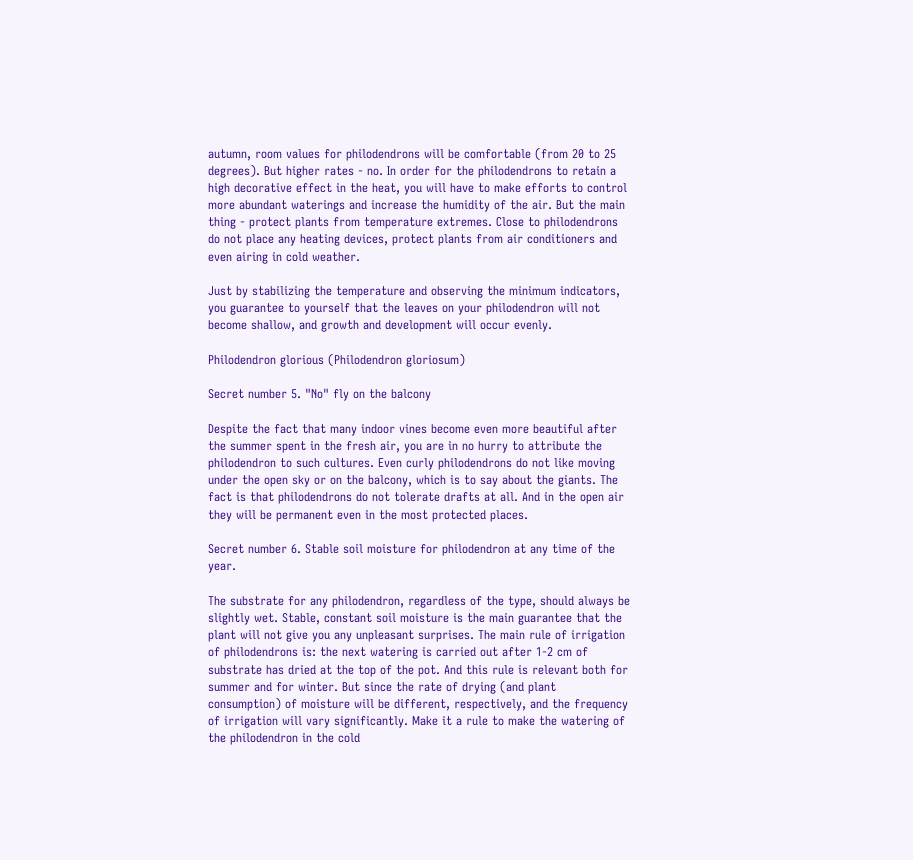autumn, room values for philodendrons will be comfortable (from 20 to 25 degrees). But higher rates - no. In order for the philodendrons to retain a high decorative effect in the heat, you will have to make efforts to control more abundant waterings and increase the humidity of the air. But the main thing - protect plants from temperature extremes. Close to philodendrons do not place any heating devices, protect plants from air conditioners and even airing in cold weather.

Just by stabilizing the temperature and observing the minimum indicators, you guarantee to yourself that the leaves on your philodendron will not become shallow, and growth and development will occur evenly.

Philodendron glorious (Philodendron gloriosum)

Secret number 5. "No" fly on the balcony

Despite the fact that many indoor vines become even more beautiful after the summer spent in the fresh air, you are in no hurry to attribute the philodendron to such cultures. Even curly philodendrons do not like moving under the open sky or on the balcony, which is to say about the giants. The fact is that philodendrons do not tolerate drafts at all. And in the open air they will be permanent even in the most protected places.

Secret number 6. Stable soil moisture for philodendron at any time of the year.

The substrate for any philodendron, regardless of the type, should always be slightly wet. Stable, constant soil moisture is the main guarantee that the plant will not give you any unpleasant surprises. The main rule of irrigation of philodendrons is: the next watering is carried out after 1-2 cm of substrate has dried at the top of the pot. And this rule is relevant both for summer and for winter. But since the rate of drying (and plant consumption) of moisture will be different, respectively, and the frequency of irrigation will vary significantly. Make it a rule to make the watering of the philodendron in the cold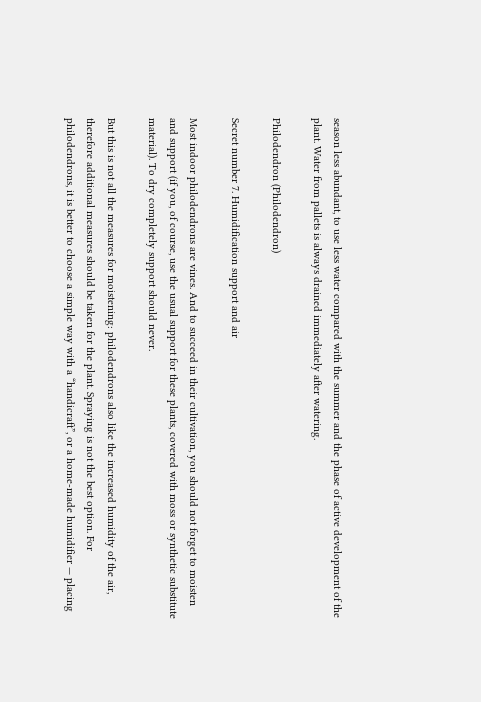season less abundant, to use less water compared with the summer and the phase of active development of the plant. Water from pallets is always drained immediately after watering.

Philodendron (Philodendron)

Secret number 7. Humidification support and air

Most indoor philodendrons are vines. And to succeed in their cultivation, you should not forget to moisten and support (if you, of course, use the usual support for these plants, covered with moss or synthetic substitute material). To dry completely support should never.

But this is not all the measures for moistening: philodendrons also like the increased humidity of the air, therefore additional measures should be taken for the plant. Spraying is not the best option. For philodendrons, it is better to choose a simple way with a “handicraft”, or a home-made humidifier — placing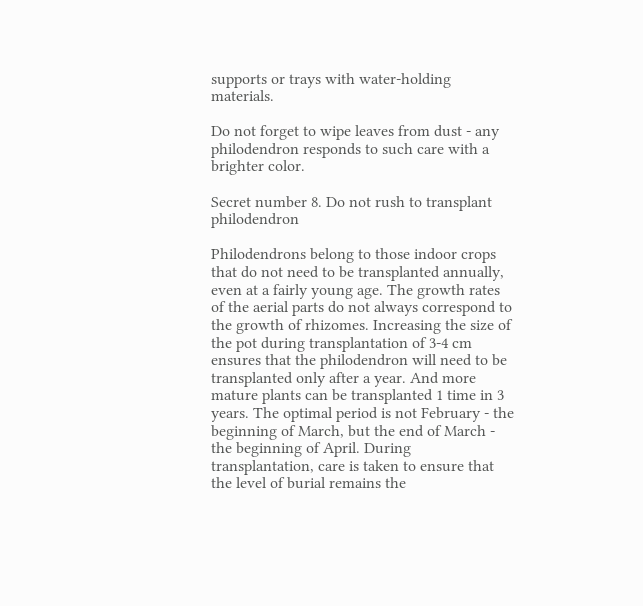supports or trays with water-holding materials.

Do not forget to wipe leaves from dust - any philodendron responds to such care with a brighter color.

Secret number 8. Do not rush to transplant philodendron

Philodendrons belong to those indoor crops that do not need to be transplanted annually, even at a fairly young age. The growth rates of the aerial parts do not always correspond to the growth of rhizomes. Increasing the size of the pot during transplantation of 3-4 cm ensures that the philodendron will need to be transplanted only after a year. And more mature plants can be transplanted 1 time in 3 years. The optimal period is not February - the beginning of March, but the end of March - the beginning of April. During transplantation, care is taken to ensure that the level of burial remains the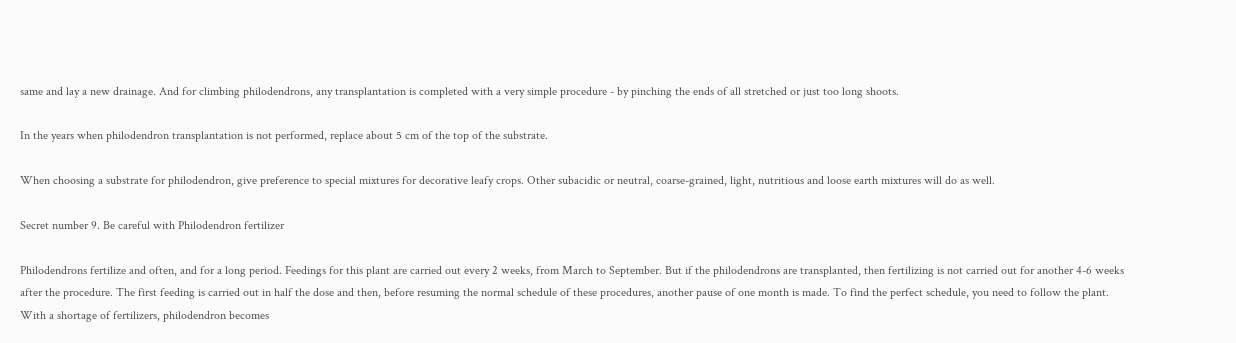same and lay a new drainage. And for climbing philodendrons, any transplantation is completed with a very simple procedure - by pinching the ends of all stretched or just too long shoots.

In the years when philodendron transplantation is not performed, replace about 5 cm of the top of the substrate.

When choosing a substrate for philodendron, give preference to special mixtures for decorative leafy crops. Other subacidic or neutral, coarse-grained, light, nutritious and loose earth mixtures will do as well.

Secret number 9. Be careful with Philodendron fertilizer

Philodendrons fertilize and often, and for a long period. Feedings for this plant are carried out every 2 weeks, from March to September. But if the philodendrons are transplanted, then fertilizing is not carried out for another 4-6 weeks after the procedure. The first feeding is carried out in half the dose and then, before resuming the normal schedule of these procedures, another pause of one month is made. To find the perfect schedule, you need to follow the plant. With a shortage of fertilizers, philodendron becomes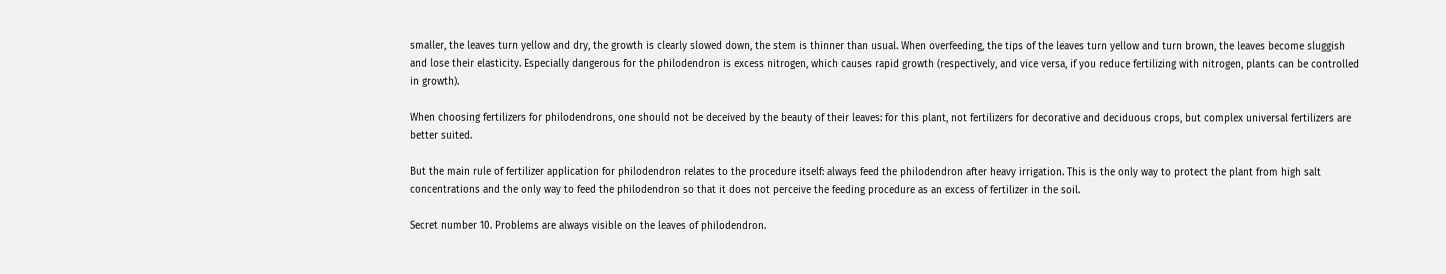smaller, the leaves turn yellow and dry, the growth is clearly slowed down, the stem is thinner than usual. When overfeeding, the tips of the leaves turn yellow and turn brown, the leaves become sluggish and lose their elasticity. Especially dangerous for the philodendron is excess nitrogen, which causes rapid growth (respectively, and vice versa, if you reduce fertilizing with nitrogen, plants can be controlled in growth).

When choosing fertilizers for philodendrons, one should not be deceived by the beauty of their leaves: for this plant, not fertilizers for decorative and deciduous crops, but complex universal fertilizers are better suited.

But the main rule of fertilizer application for philodendron relates to the procedure itself: always feed the philodendron after heavy irrigation. This is the only way to protect the plant from high salt concentrations and the only way to feed the philodendron so that it does not perceive the feeding procedure as an excess of fertilizer in the soil.

Secret number 10. Problems are always visible on the leaves of philodendron.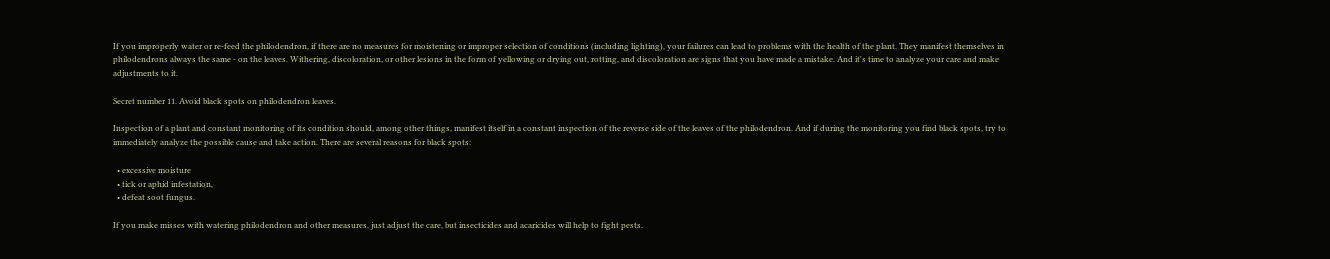If you improperly water or re-feed the philodendron, if there are no measures for moistening or improper selection of conditions (including lighting), your failures can lead to problems with the health of the plant. They manifest themselves in philodendrons always the same - on the leaves. Withering, discoloration, or other lesions in the form of yellowing or drying out, rotting, and discoloration are signs that you have made a mistake. And it's time to analyze your care and make adjustments to it.

Secret number 11. Avoid black spots on philodendron leaves.

Inspection of a plant and constant monitoring of its condition should, among other things, manifest itself in a constant inspection of the reverse side of the leaves of the philodendron. And if during the monitoring you find black spots, try to immediately analyze the possible cause and take action. There are several reasons for black spots:

  • excessive moisture
  • tick or aphid infestation,
  • defeat soot fungus.

If you make misses with watering philodendron and other measures, just adjust the care, but insecticides and acaricides will help to fight pests.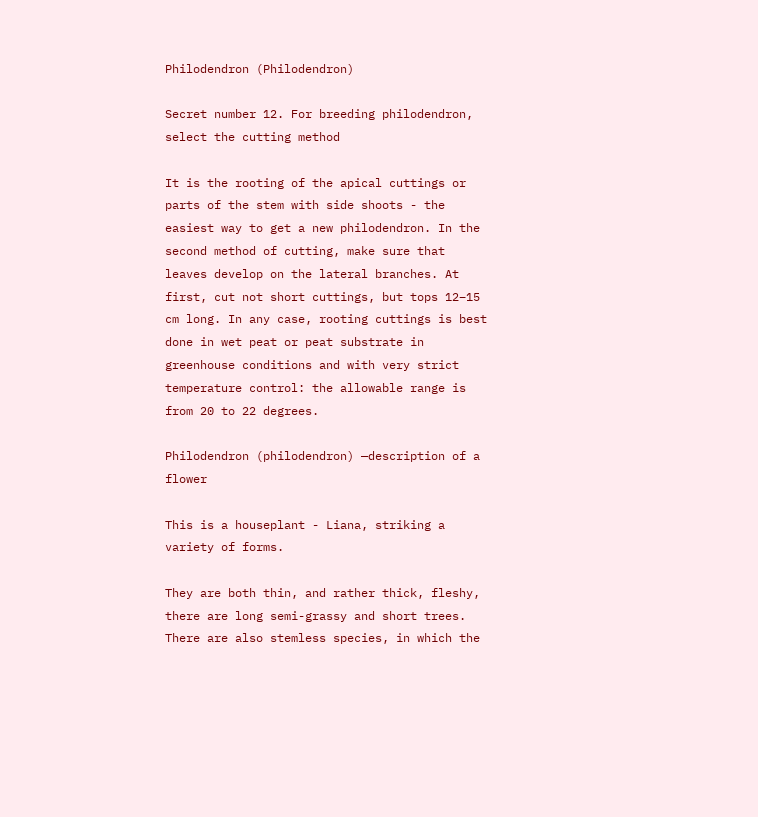Philodendron (Philodendron)

Secret number 12. For breeding philodendron, select the cutting method

It is the rooting of the apical cuttings or parts of the stem with side shoots - the easiest way to get a new philodendron. In the second method of cutting, make sure that leaves develop on the lateral branches. At first, cut not short cuttings, but tops 12–15 cm long. In any case, rooting cuttings is best done in wet peat or peat substrate in greenhouse conditions and with very strict temperature control: the allowable range is from 20 to 22 degrees.

Philodendron (philodendron) —description of a flower

This is a houseplant - Liana, striking a variety of forms.

They are both thin, and rather thick, fleshy, there are long semi-grassy and short trees. There are also stemless species, in which the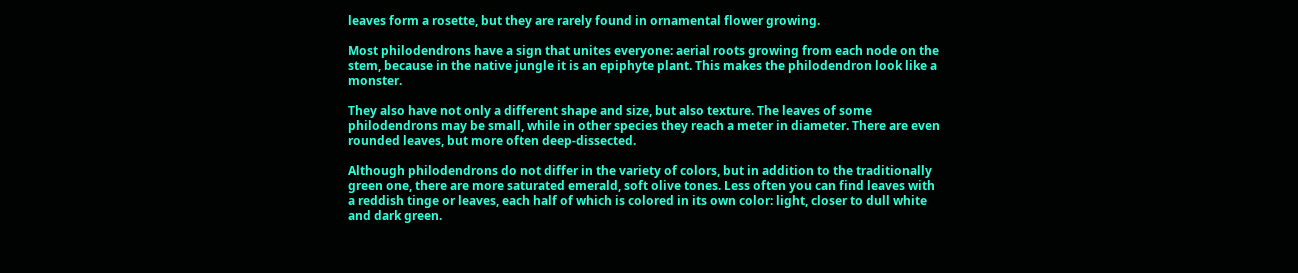leaves form a rosette, but they are rarely found in ornamental flower growing.

Most philodendrons have a sign that unites everyone: aerial roots growing from each node on the stem, because in the native jungle it is an epiphyte plant. This makes the philodendron look like a monster.

They also have not only a different shape and size, but also texture. The leaves of some philodendrons may be small, while in other species they reach a meter in diameter. There are even rounded leaves, but more often deep-dissected.

Although philodendrons do not differ in the variety of colors, but in addition to the traditionally green one, there are more saturated emerald, soft olive tones. Less often you can find leaves with a reddish tinge or leaves, each half of which is colored in its own color: light, closer to dull white and dark green.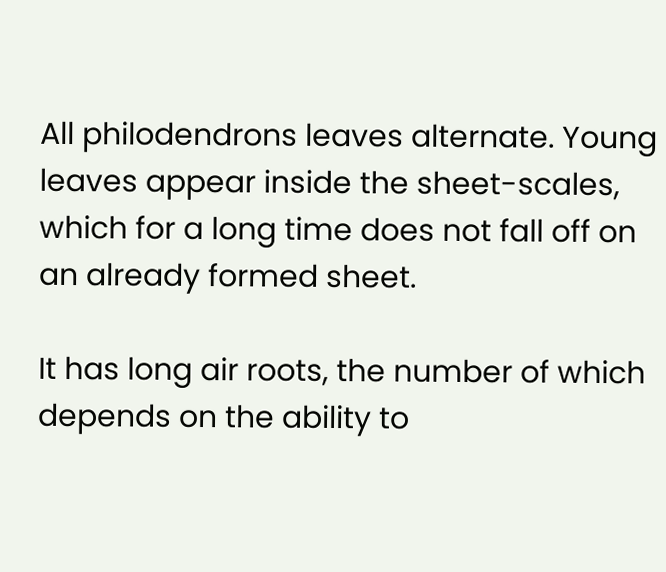All philodendrons leaves alternate. Young leaves appear inside the sheet-scales, which for a long time does not fall off on an already formed sheet.

It has long air roots, the number of which depends on the ability to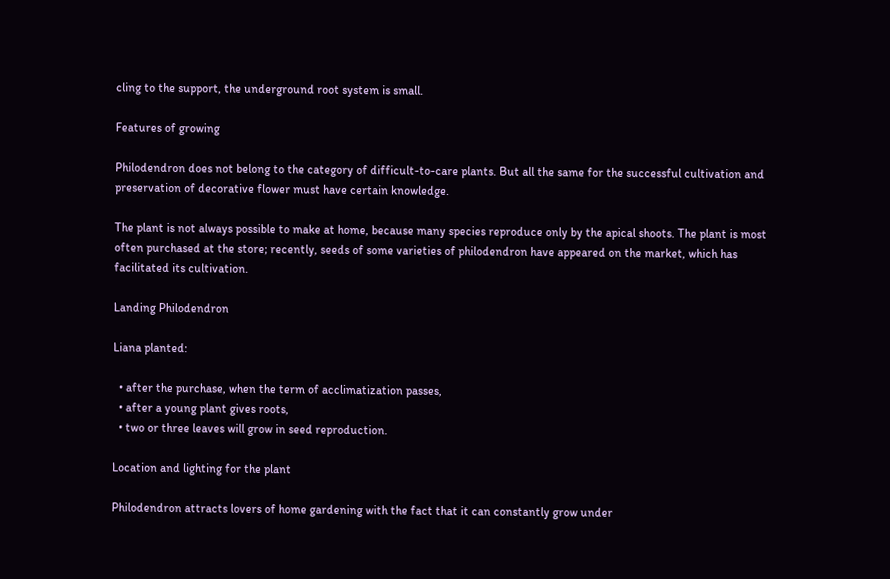cling to the support, the underground root system is small.

Features of growing

Philodendron does not belong to the category of difficult-to-care plants. But all the same for the successful cultivation and preservation of decorative flower must have certain knowledge.

The plant is not always possible to make at home, because many species reproduce only by the apical shoots. The plant is most often purchased at the store; recently, seeds of some varieties of philodendron have appeared on the market, which has facilitated its cultivation.

Landing Philodendron

Liana planted:

  • after the purchase, when the term of acclimatization passes,
  • after a young plant gives roots,
  • two or three leaves will grow in seed reproduction.

Location and lighting for the plant

Philodendron attracts lovers of home gardening with the fact that it can constantly grow under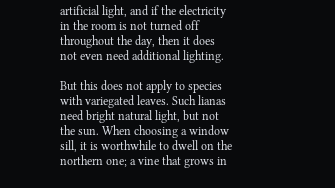artificial light, and if the electricity in the room is not turned off throughout the day, then it does not even need additional lighting.

But this does not apply to species with variegated leaves. Such lianas need bright natural light, but not the sun. When choosing a window sill, it is worthwhile to dwell on the northern one; a vine that grows in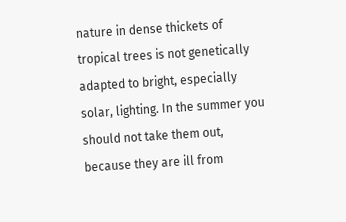nature in dense thickets of tropical trees is not genetically adapted to bright, especially solar, lighting. In the summer you should not take them out, because they are ill from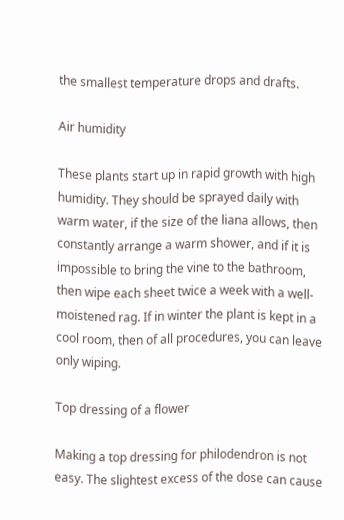the smallest temperature drops and drafts.

Air humidity

These plants start up in rapid growth with high humidity. They should be sprayed daily with warm water, if the size of the liana allows, then constantly arrange a warm shower, and if it is impossible to bring the vine to the bathroom, then wipe each sheet twice a week with a well-moistened rag. If in winter the plant is kept in a cool room, then of all procedures, you can leave only wiping.

Top dressing of a flower

Making a top dressing for philodendron is not easy. The slightest excess of the dose can cause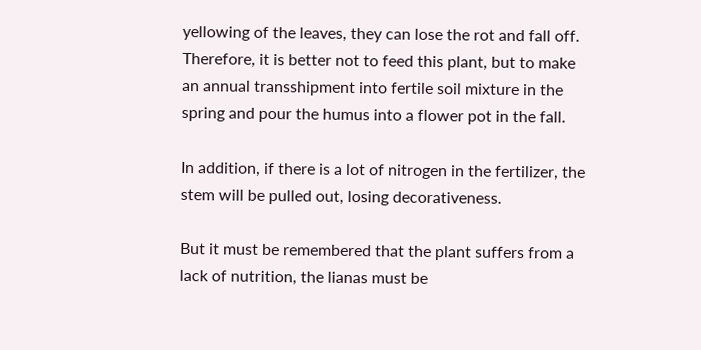yellowing of the leaves, they can lose the rot and fall off. Therefore, it is better not to feed this plant, but to make an annual transshipment into fertile soil mixture in the spring and pour the humus into a flower pot in the fall.

In addition, if there is a lot of nitrogen in the fertilizer, the stem will be pulled out, losing decorativeness.

But it must be remembered that the plant suffers from a lack of nutrition, the lianas must be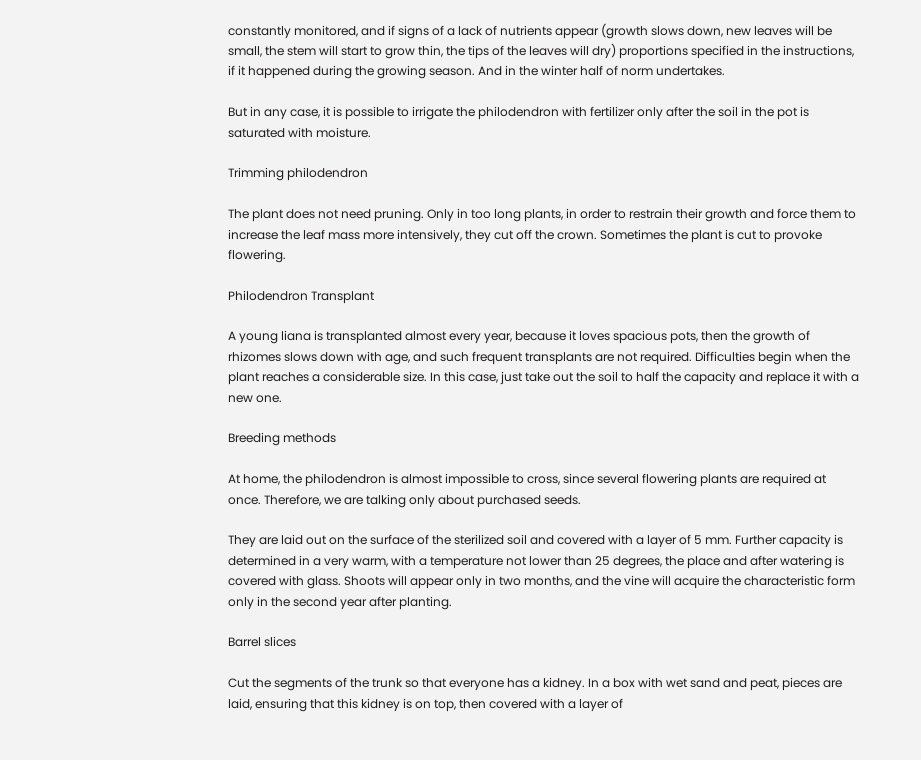constantly monitored, and if signs of a lack of nutrients appear (growth slows down, new leaves will be small, the stem will start to grow thin, the tips of the leaves will dry) proportions specified in the instructions, if it happened during the growing season. And in the winter half of norm undertakes.

But in any case, it is possible to irrigate the philodendron with fertilizer only after the soil in the pot is saturated with moisture.

Trimming philodendron

The plant does not need pruning. Only in too long plants, in order to restrain their growth and force them to increase the leaf mass more intensively, they cut off the crown. Sometimes the plant is cut to provoke flowering.

Philodendron Transplant

A young liana is transplanted almost every year, because it loves spacious pots, then the growth of rhizomes slows down with age, and such frequent transplants are not required. Difficulties begin when the plant reaches a considerable size. In this case, just take out the soil to half the capacity and replace it with a new one.

Breeding methods

At home, the philodendron is almost impossible to cross, since several flowering plants are required at once. Therefore, we are talking only about purchased seeds.

They are laid out on the surface of the sterilized soil and covered with a layer of 5 mm. Further capacity is determined in a very warm, with a temperature not lower than 25 degrees, the place and after watering is covered with glass. Shoots will appear only in two months, and the vine will acquire the characteristic form only in the second year after planting.

Barrel slices

Cut the segments of the trunk so that everyone has a kidney. In a box with wet sand and peat, pieces are laid, ensuring that this kidney is on top, then covered with a layer of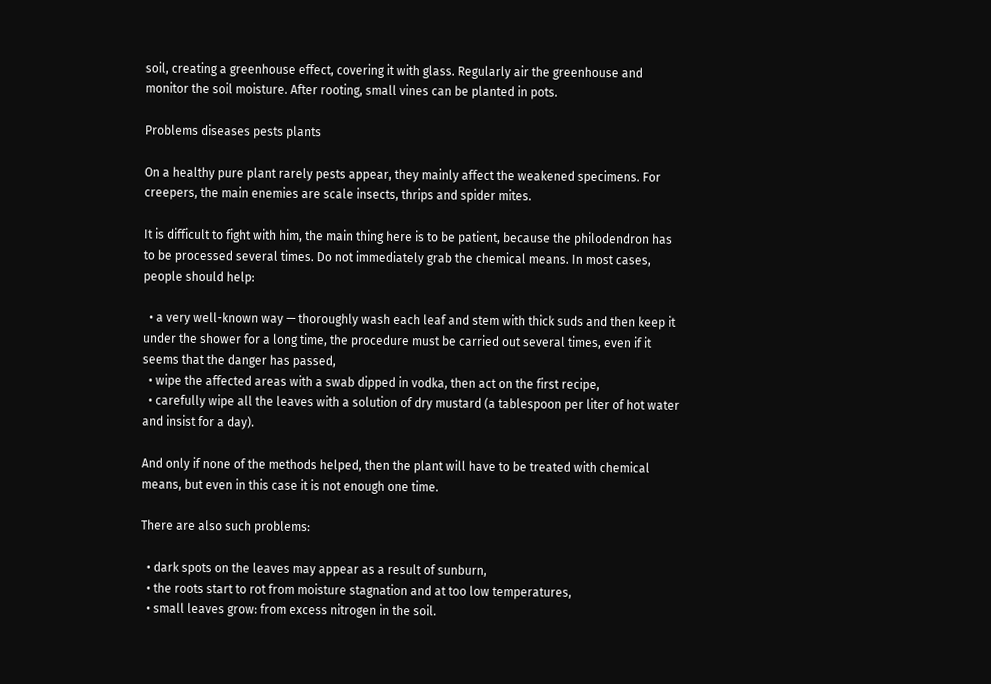soil, creating a greenhouse effect, covering it with glass. Regularly air the greenhouse and monitor the soil moisture. After rooting, small vines can be planted in pots.

Problems diseases pests plants

On a healthy pure plant rarely pests appear, they mainly affect the weakened specimens. For creepers, the main enemies are scale insects, thrips and spider mites.

It is difficult to fight with him, the main thing here is to be patient, because the philodendron has to be processed several times. Do not immediately grab the chemical means. In most cases, people should help:

  • a very well-known way — thoroughly wash each leaf and stem with thick suds and then keep it under the shower for a long time, the procedure must be carried out several times, even if it seems that the danger has passed,
  • wipe the affected areas with a swab dipped in vodka, then act on the first recipe,
  • carefully wipe all the leaves with a solution of dry mustard (a tablespoon per liter of hot water and insist for a day).

And only if none of the methods helped, then the plant will have to be treated with chemical means, but even in this case it is not enough one time.

There are also such problems:

  • dark spots on the leaves may appear as a result of sunburn,
  • the roots start to rot from moisture stagnation and at too low temperatures,
  • small leaves grow: from excess nitrogen in the soil.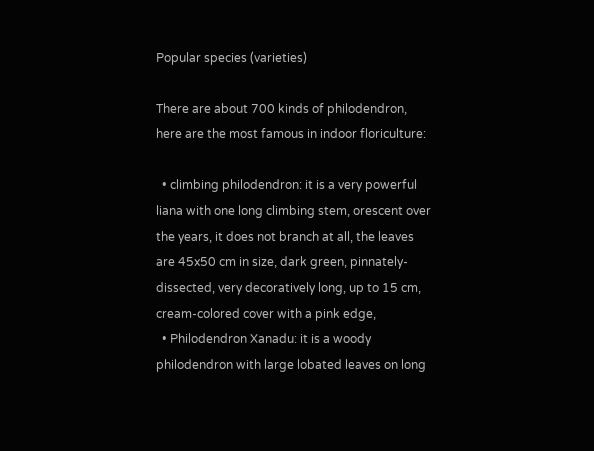Popular species (varieties)

There are about 700 kinds of philodendron, here are the most famous in indoor floriculture:

  • climbing philodendron: it is a very powerful liana with one long climbing stem, orescent over the years, it does not branch at all, the leaves are 45x50 cm in size, dark green, pinnately-dissected, very decoratively long, up to 15 cm, cream-colored cover with a pink edge,
  • Philodendron Xanadu: it is a woody philodendron with large lobated leaves on long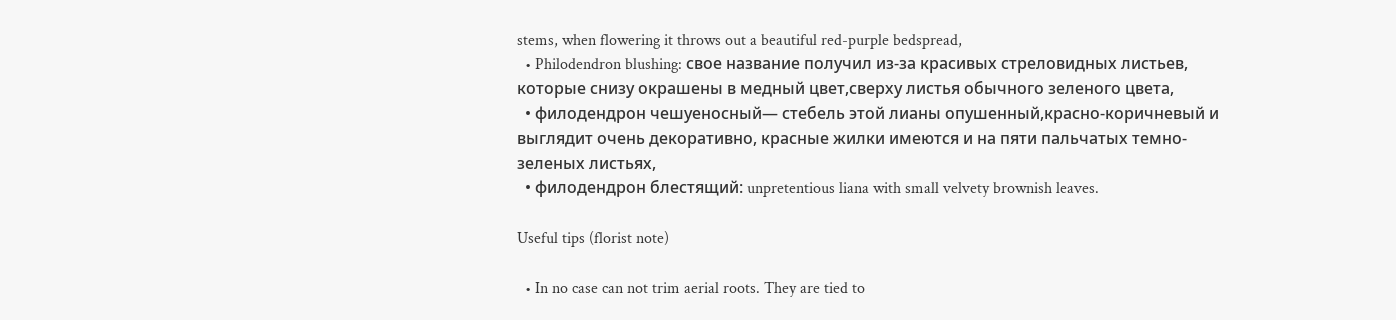stems, when flowering it throws out a beautiful red-purple bedspread,
  • Philodendron blushing: свое название получил из-за красивых стреловидных листьев, которые снизу окрашены в медный цвет,сверху листья обычного зеленого цвета,
  • филодендрон чешуеносный— стебель этой лианы опушенный,красно-коричневый и выглядит очень декоративно, красные жилки имеются и на пяти пальчатых темно-зеленых листьях,
  • филодендрон блестящий: unpretentious liana with small velvety brownish leaves.

Useful tips (florist note)

  • In no case can not trim aerial roots. They are tied to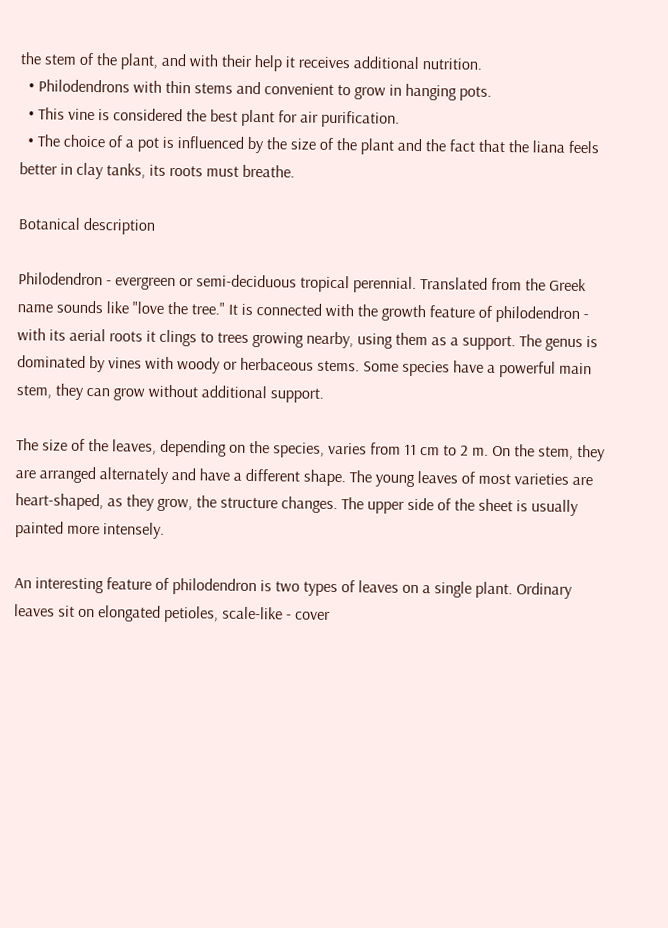the stem of the plant, and with their help it receives additional nutrition.
  • Philodendrons with thin stems and convenient to grow in hanging pots.
  • This vine is considered the best plant for air purification.
  • The choice of a pot is influenced by the size of the plant and the fact that the liana feels better in clay tanks, its roots must breathe.

Botanical description

Philodendron - evergreen or semi-deciduous tropical perennial. Translated from the Greek name sounds like "love the tree." It is connected with the growth feature of philodendron - with its aerial roots it clings to trees growing nearby, using them as a support. The genus is dominated by vines with woody or herbaceous stems. Some species have a powerful main stem, they can grow without additional support.

The size of the leaves, depending on the species, varies from 11 cm to 2 m. On the stem, they are arranged alternately and have a different shape. The young leaves of most varieties are heart-shaped, as they grow, the structure changes. The upper side of the sheet is usually painted more intensely.

An interesting feature of philodendron is two types of leaves on a single plant. Ordinary leaves sit on elongated petioles, scale-like - cover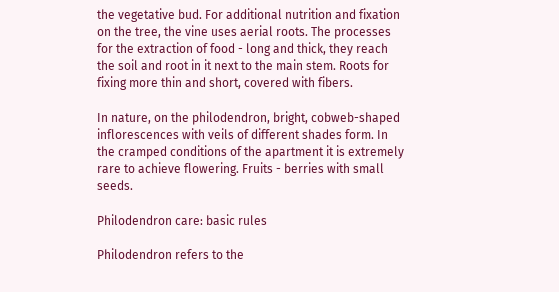the vegetative bud. For additional nutrition and fixation on the tree, the vine uses aerial roots. The processes for the extraction of food - long and thick, they reach the soil and root in it next to the main stem. Roots for fixing more thin and short, covered with fibers.

In nature, on the philodendron, bright, cobweb-shaped inflorescences with veils of different shades form. In the cramped conditions of the apartment it is extremely rare to achieve flowering. Fruits - berries with small seeds.

Philodendron care: basic rules

Philodendron refers to the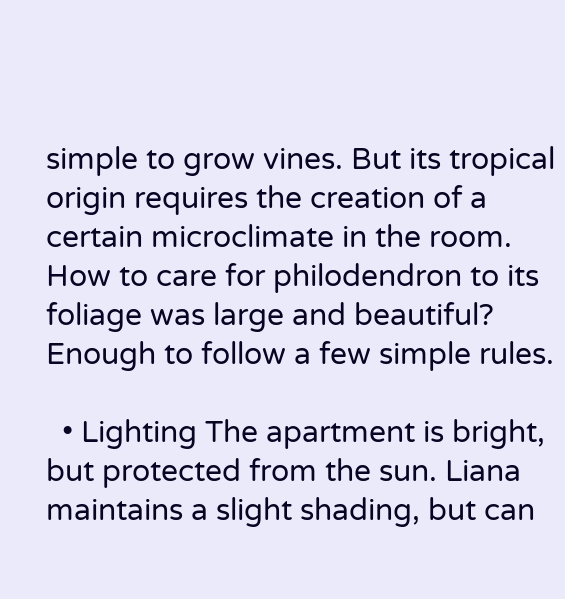simple to grow vines. But its tropical origin requires the creation of a certain microclimate in the room. How to care for philodendron to its foliage was large and beautiful? Enough to follow a few simple rules.

  • Lighting The apartment is bright, but protected from the sun. Liana maintains a slight shading, but can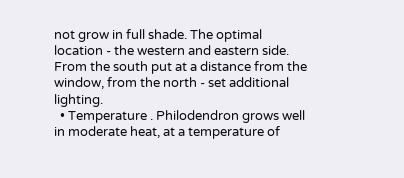not grow in full shade. The optimal location - the western and eastern side. From the south put at a distance from the window, from the north - set additional lighting.
  • Temperature . Philodendron grows well in moderate heat, at a temperature of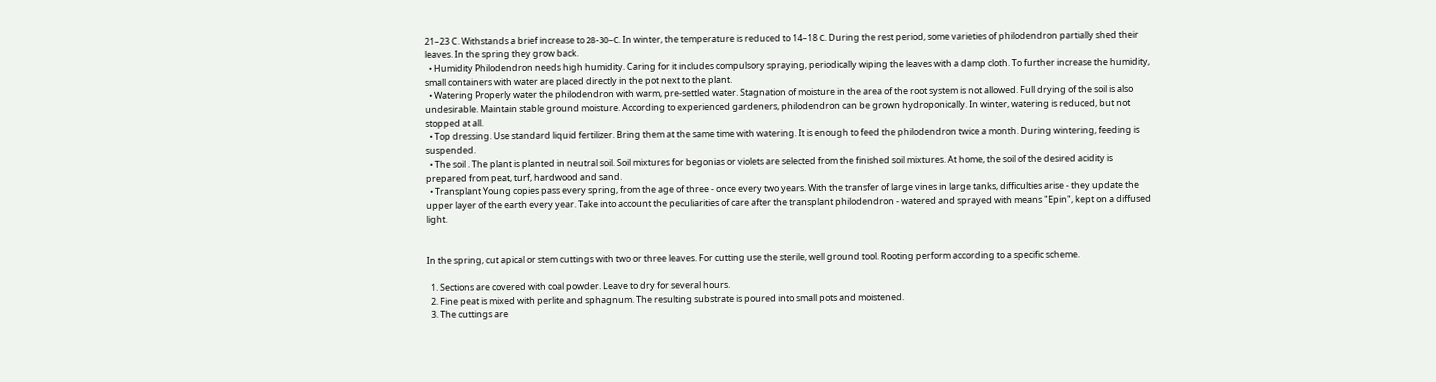21–23 C. Withstands a brief increase to 28-30–С. In winter, the temperature is reduced to 14–18 С. During the rest period, some varieties of philodendron partially shed their leaves. In the spring they grow back.
  • Humidity Philodendron needs high humidity. Caring for it includes compulsory spraying, periodically wiping the leaves with a damp cloth. To further increase the humidity, small containers with water are placed directly in the pot next to the plant.
  • Watering Properly water the philodendron with warm, pre-settled water. Stagnation of moisture in the area of the root system is not allowed. Full drying of the soil is also undesirable. Maintain stable ground moisture. According to experienced gardeners, philodendron can be grown hydroponically. In winter, watering is reduced, but not stopped at all.
  • Top dressing. Use standard liquid fertilizer. Bring them at the same time with watering. It is enough to feed the philodendron twice a month. During wintering, feeding is suspended.
  • The soil . The plant is planted in neutral soil. Soil mixtures for begonias or violets are selected from the finished soil mixtures. At home, the soil of the desired acidity is prepared from peat, turf, hardwood and sand.
  • Transplant Young copies pass every spring, from the age of three - once every two years. With the transfer of large vines in large tanks, difficulties arise - they update the upper layer of the earth every year. Take into account the peculiarities of care after the transplant philodendron - watered and sprayed with means "Epin", kept on a diffused light.


In the spring, cut apical or stem cuttings with two or three leaves. For cutting use the sterile, well ground tool. Rooting perform according to a specific scheme.

  1. Sections are covered with coal powder. Leave to dry for several hours.
  2. Fine peat is mixed with perlite and sphagnum. The resulting substrate is poured into small pots and moistened.
  3. The cuttings are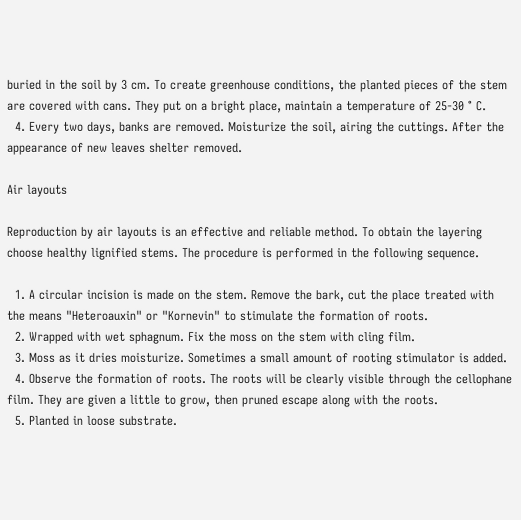buried in the soil by 3 cm. To create greenhouse conditions, the planted pieces of the stem are covered with cans. They put on a bright place, maintain a temperature of 25-30 ° C.
  4. Every two days, banks are removed. Moisturize the soil, airing the cuttings. After the appearance of new leaves shelter removed.

Air layouts

Reproduction by air layouts is an effective and reliable method. To obtain the layering choose healthy lignified stems. The procedure is performed in the following sequence.

  1. A circular incision is made on the stem. Remove the bark, cut the place treated with the means "Heteroauxin" or "Kornevin" to stimulate the formation of roots.
  2. Wrapped with wet sphagnum. Fix the moss on the stem with cling film.
  3. Moss as it dries moisturize. Sometimes a small amount of rooting stimulator is added.
  4. Observe the formation of roots. The roots will be clearly visible through the cellophane film. They are given a little to grow, then pruned escape along with the roots.
  5. Planted in loose substrate.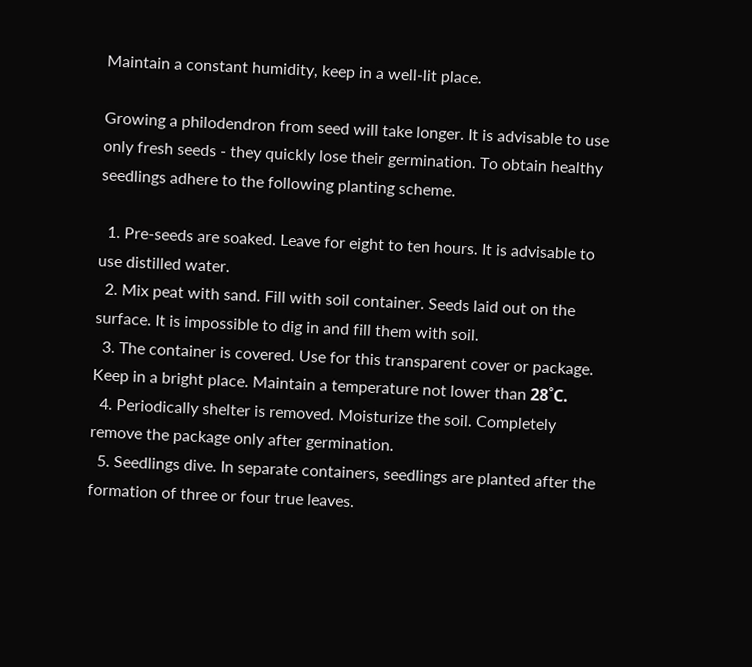Maintain a constant humidity, keep in a well-lit place.

Growing a philodendron from seed will take longer. It is advisable to use only fresh seeds - they quickly lose their germination. To obtain healthy seedlings adhere to the following planting scheme.

  1. Pre-seeds are soaked. Leave for eight to ten hours. It is advisable to use distilled water.
  2. Mix peat with sand. Fill with soil container. Seeds laid out on the surface. It is impossible to dig in and fill them with soil.
  3. The container is covered. Use for this transparent cover or package. Keep in a bright place. Maintain a temperature not lower than 28˚С.
  4. Periodically shelter is removed. Moisturize the soil. Completely remove the package only after germination.
  5. Seedlings dive. In separate containers, seedlings are planted after the formation of three or four true leaves.